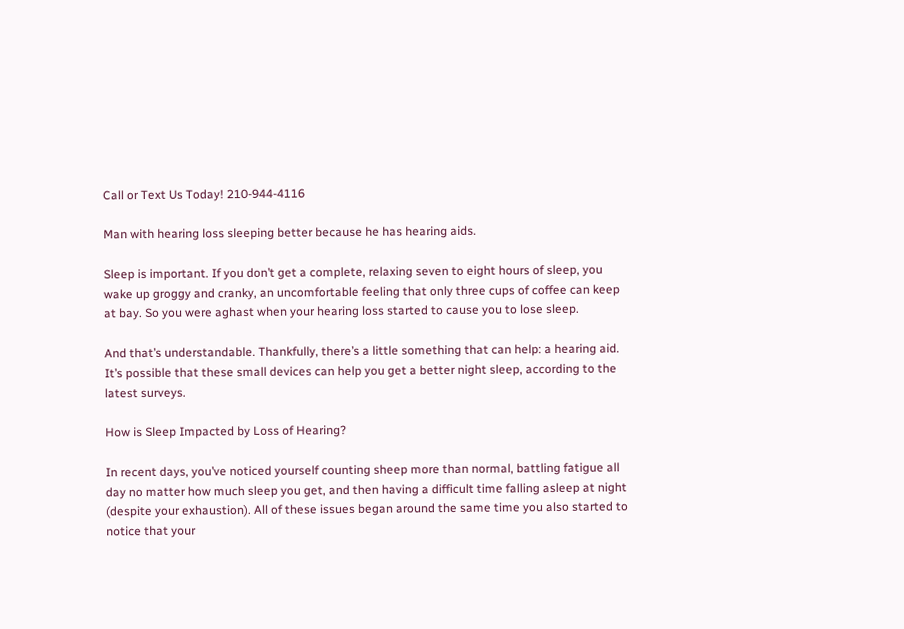Call or Text Us Today! 210-944-4116

Man with hearing loss sleeping better because he has hearing aids.

Sleep is important. If you don’t get a complete, relaxing seven to eight hours of sleep, you wake up groggy and cranky, an uncomfortable feeling that only three cups of coffee can keep at bay. So you were aghast when your hearing loss started to cause you to lose sleep.

And that’s understandable. Thankfully, there’s a little something that can help: a hearing aid. It’s possible that these small devices can help you get a better night sleep, according to the latest surveys.

How is Sleep Impacted by Loss of Hearing?

In recent days, you’ve noticed yourself counting sheep more than normal, battling fatigue all day no matter how much sleep you get, and then having a difficult time falling asleep at night (despite your exhaustion). All of these issues began around the same time you also started to notice that your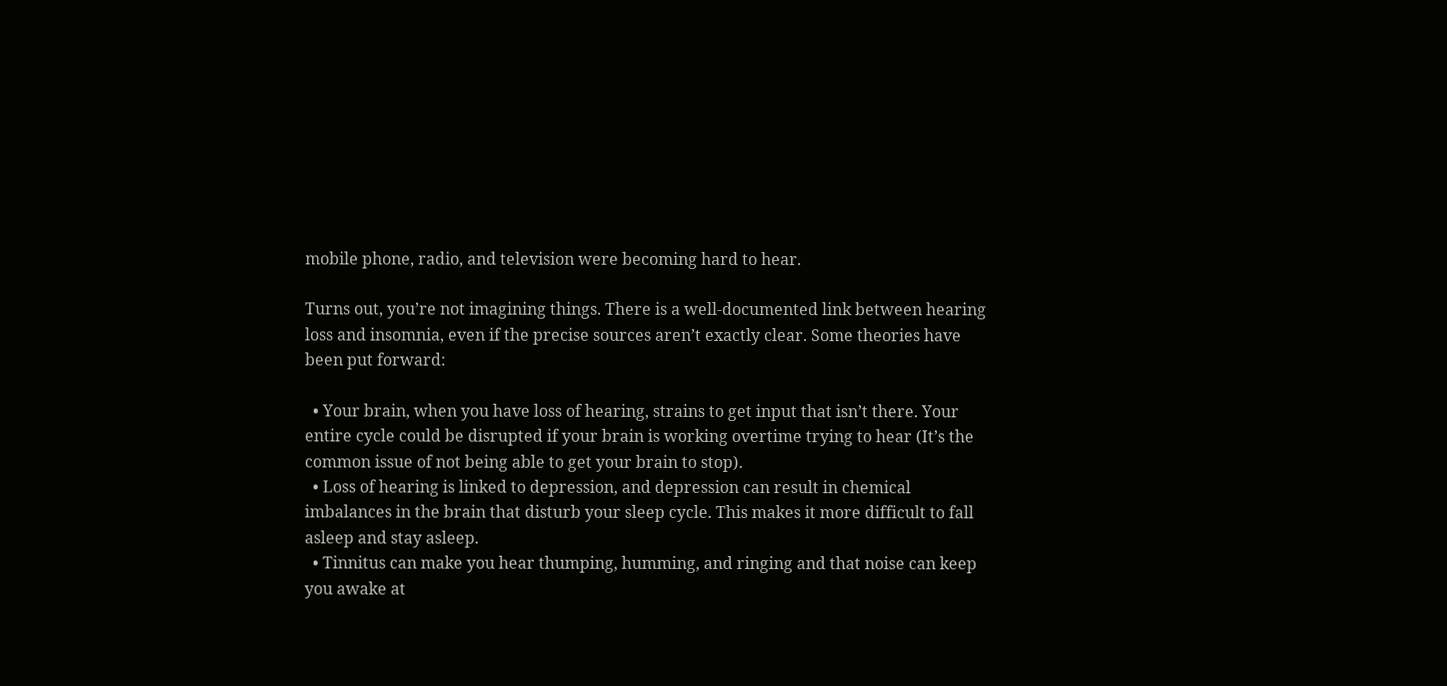mobile phone, radio, and television were becoming hard to hear.

Turns out, you’re not imagining things. There is a well-documented link between hearing loss and insomnia, even if the precise sources aren’t exactly clear. Some theories have been put forward:

  • Your brain, when you have loss of hearing, strains to get input that isn’t there. Your entire cycle could be disrupted if your brain is working overtime trying to hear (It’s the common issue of not being able to get your brain to stop).
  • Loss of hearing is linked to depression, and depression can result in chemical imbalances in the brain that disturb your sleep cycle. This makes it more difficult to fall asleep and stay asleep.
  • Tinnitus can make you hear thumping, humming, and ringing and that noise can keep you awake at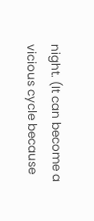night. (It can become a vicious cycle because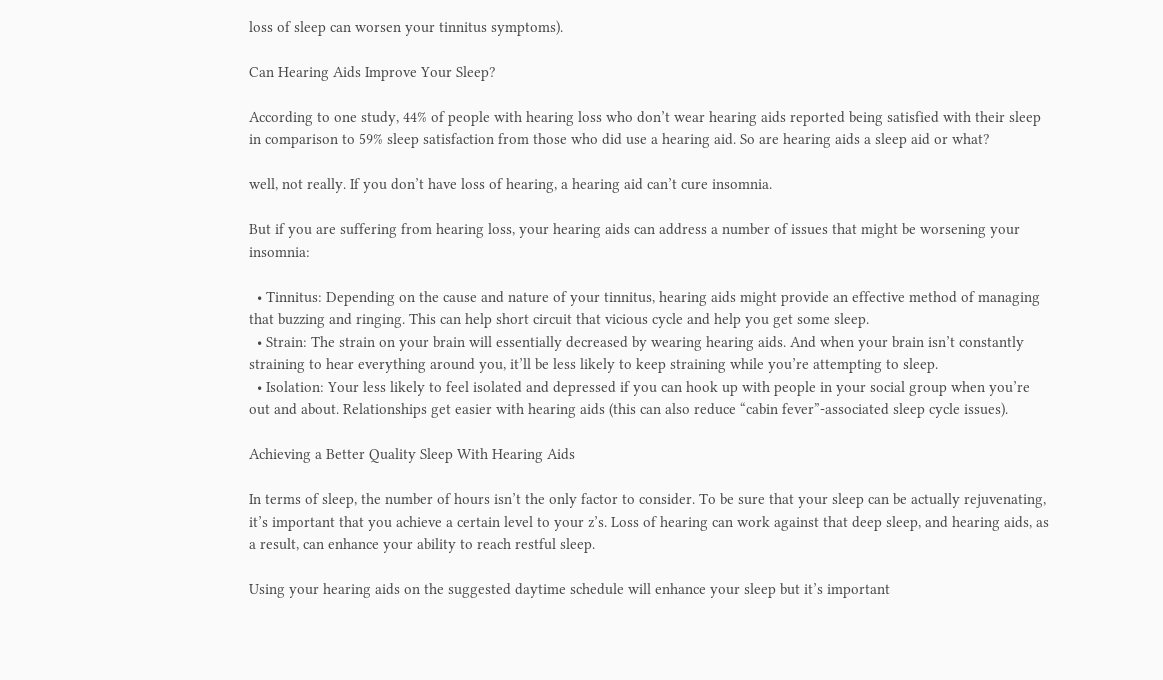loss of sleep can worsen your tinnitus symptoms).

Can Hearing Aids Improve Your Sleep?

According to one study, 44% of people with hearing loss who don’t wear hearing aids reported being satisfied with their sleep in comparison to 59% sleep satisfaction from those who did use a hearing aid. So are hearing aids a sleep aid or what?

well, not really. If you don’t have loss of hearing, a hearing aid can’t cure insomnia.

But if you are suffering from hearing loss, your hearing aids can address a number of issues that might be worsening your insomnia:

  • Tinnitus: Depending on the cause and nature of your tinnitus, hearing aids might provide an effective method of managing that buzzing and ringing. This can help short circuit that vicious cycle and help you get some sleep.
  • Strain: The strain on your brain will essentially decreased by wearing hearing aids. And when your brain isn’t constantly straining to hear everything around you, it’ll be less likely to keep straining while you’re attempting to sleep.
  • Isolation: Your less likely to feel isolated and depressed if you can hook up with people in your social group when you’re out and about. Relationships get easier with hearing aids (this can also reduce “cabin fever”-associated sleep cycle issues).

Achieving a Better Quality Sleep With Hearing Aids

In terms of sleep, the number of hours isn’t the only factor to consider. To be sure that your sleep can be actually rejuvenating, it’s important that you achieve a certain level to your z’s. Loss of hearing can work against that deep sleep, and hearing aids, as a result, can enhance your ability to reach restful sleep.

Using your hearing aids on the suggested daytime schedule will enhance your sleep but it’s important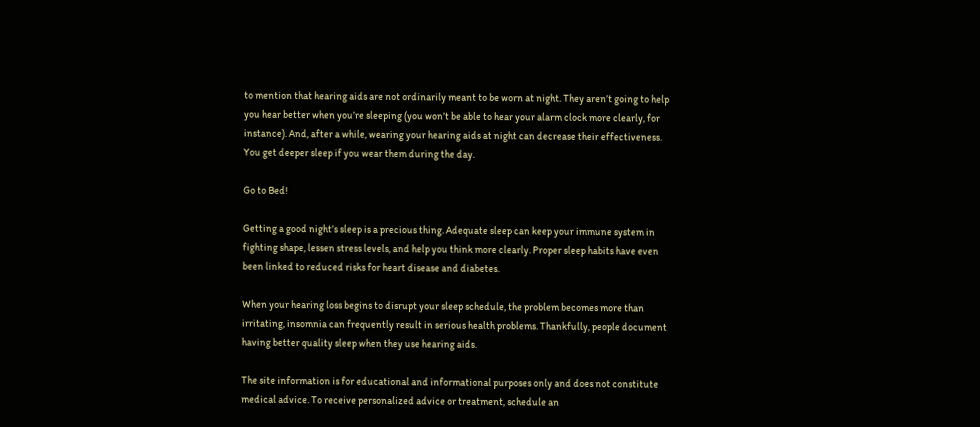to mention that hearing aids are not ordinarily meant to be worn at night. They aren’t going to help you hear better when you’re sleeping (you won’t be able to hear your alarm clock more clearly, for instance). And, after a while, wearing your hearing aids at night can decrease their effectiveness. You get deeper sleep if you wear them during the day.

Go to Bed!

Getting a good night’s sleep is a precious thing. Adequate sleep can keep your immune system in fighting shape, lessen stress levels, and help you think more clearly. Proper sleep habits have even been linked to reduced risks for heart disease and diabetes.

When your hearing loss begins to disrupt your sleep schedule, the problem becomes more than irritating, insomnia can frequently result in serious health problems. Thankfully, people document having better quality sleep when they use hearing aids.

The site information is for educational and informational purposes only and does not constitute medical advice. To receive personalized advice or treatment, schedule an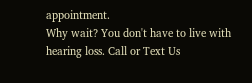appointment.
Why wait? You don't have to live with hearing loss. Call or Text Us